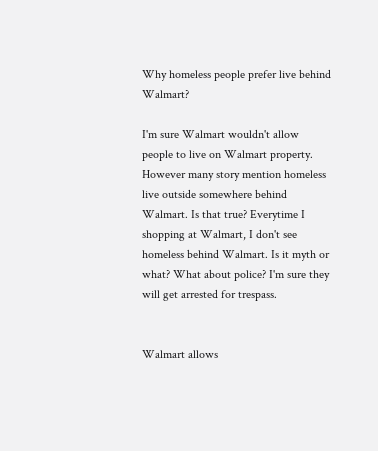Why homeless people prefer live behind Walmart?

I'm sure Walmart wouldn't allow people to live on Walmart property. However many story mention homeless live outside somewhere behind Walmart. Is that true? Everytime I shopping at Walmart, I don't see homeless behind Walmart. Is it myth or what? What about police? I'm sure they will get arrested for trespass.


Walmart allows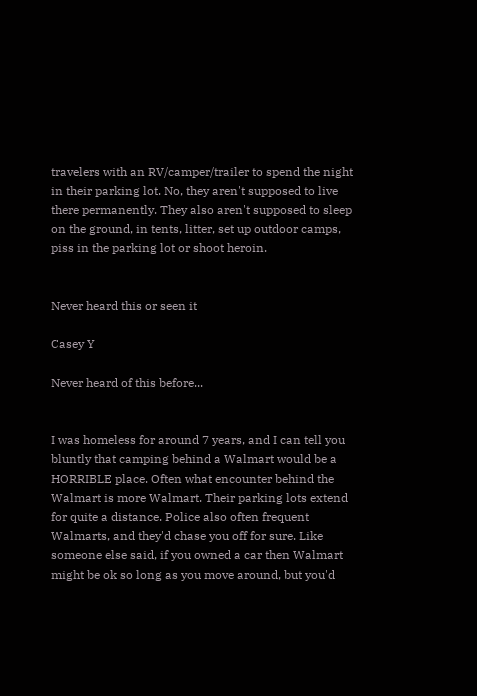travelers with an RV/camper/trailer to spend the night in their parking lot. No, they aren't supposed to live there permanently. They also aren't supposed to sleep on the ground, in tents, litter, set up outdoor camps, piss in the parking lot or shoot heroin.


Never heard this or seen it

Casey Y

Never heard of this before...


I was homeless for around 7 years, and I can tell you bluntly that camping behind a Walmart would be a HORRIBLE place. Often what encounter behind the Walmart is more Walmart. Their parking lots extend for quite a distance. Police also often frequent Walmarts, and they'd chase you off for sure. Like someone else said, if you owned a car then Walmart might be ok so long as you move around, but you'd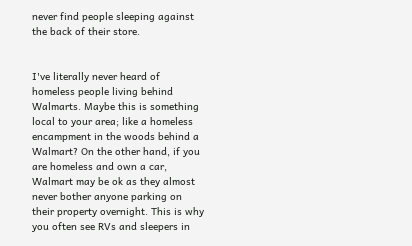never find people sleeping against the back of their store.


I've literally never heard of homeless people living behind Walmarts. Maybe this is something local to your area; like a homeless encampment in the woods behind a Walmart? On the other hand, if you are homeless and own a car, Walmart may be ok as they almost never bother anyone parking on their property overnight. This is why you often see RVs and sleepers in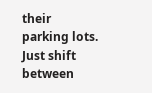their parking lots. Just shift between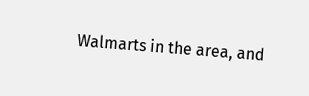Walmarts in the area, and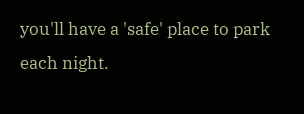you'll have a 'safe' place to park each night.